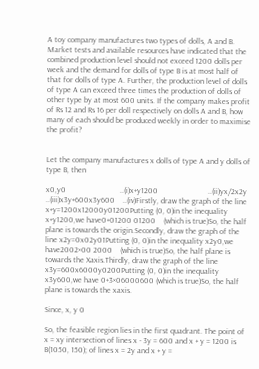A toy company manufactures two types of dolls, A and B. Market tests and available resources have indicated that the combined production level should not exceed 1200 dolls per week and the demand for dolls of type B is at most half of that for dolls of type A. Further, the production level of dolls of type A can exceed three times the production of dolls of other type by at most 600 units. If the company makes profit of Rs 12 and Rs 16 per doll respectively on dolls A and B, how many of each should be produced weekly in order to maximise the profit?


Let the company manufactures x dolls of type A and y dolls of type B, then

x0,y0                           ..(i)x+y1200                         ..(ii)yx/2x2y              ..(iii)x3y+600x3y600    ..(iv)Firstly, draw the graph of the line x+y=1200x12000y01200Putting (0, 0)in the inequality x+y1200,we have0+01200 01200    (which is true)So, the half plane is towards the origin.Secondly, draw the graph of the line x2y=0x02y01Putting (0, 0)in the inequality x2y0,we have2002×00 2000    (which is true)So, the half plane is towards the Xaxis.Thirdly, draw the graph of the line x3y=600x6000y0200Putting (0, 0)in the inequality x3y600,we have 0+3×06000600 (which is true)So, the half plane is towards the xaxis.

Since, x, y 0

So, the feasible region lies in the first quadrant. The point of x = xy intersection of lines x - 3y = 600 and x + y = 1200 is B(1050, 150); of lines x = 2y and x + y =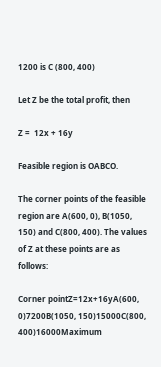1200 is C (800, 400)

Let Z be the total profit, then

Z =  12x + 16y

Feasible region is OABCO.

The corner points of the feasible region are A(600, 0), B(1050, 150) and C(800, 400). The values of Z at these points are as follows:

Corner pointZ=12x+16yA(600, 0)7200B(1050, 150)15000C(800, 400)16000Maximum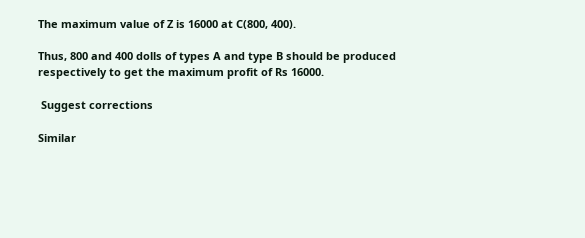The maximum value of Z is 16000 at C(800, 400).

Thus, 800 and 400 dolls of types A and type B should be produced respectively to get the maximum profit of Rs 16000.

 Suggest corrections

Similar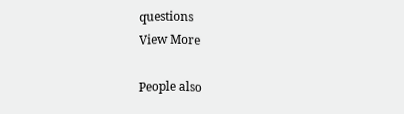questions
View More

People also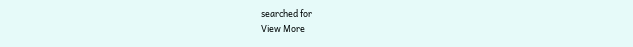searched for
View More